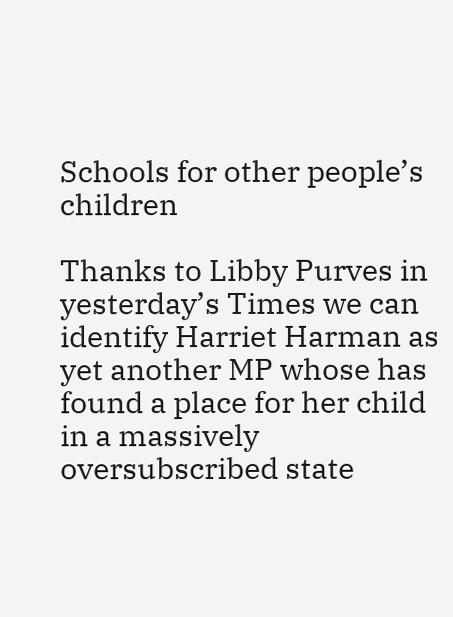Schools for other people’s children

Thanks to Libby Purves in yesterday’s Times we can identify Harriet Harman as yet another MP whose has found a place for her child in a massively oversubscribed state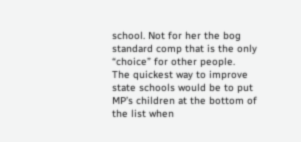school. Not for her the bog standard comp that is the only “choice” for other people.
The quickest way to improve state schools would be to put MP’s children at the bottom of the list when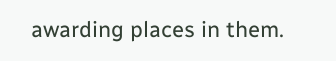awarding places in them.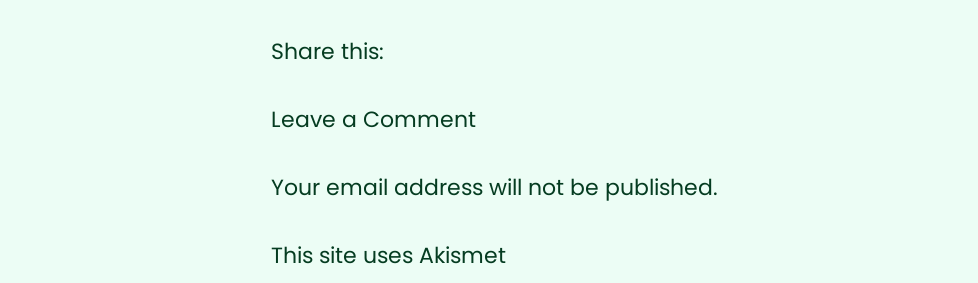Share this:

Leave a Comment

Your email address will not be published.

This site uses Akismet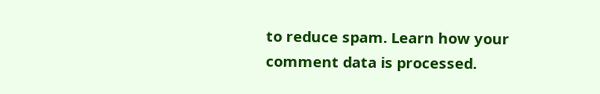to reduce spam. Learn how your comment data is processed.